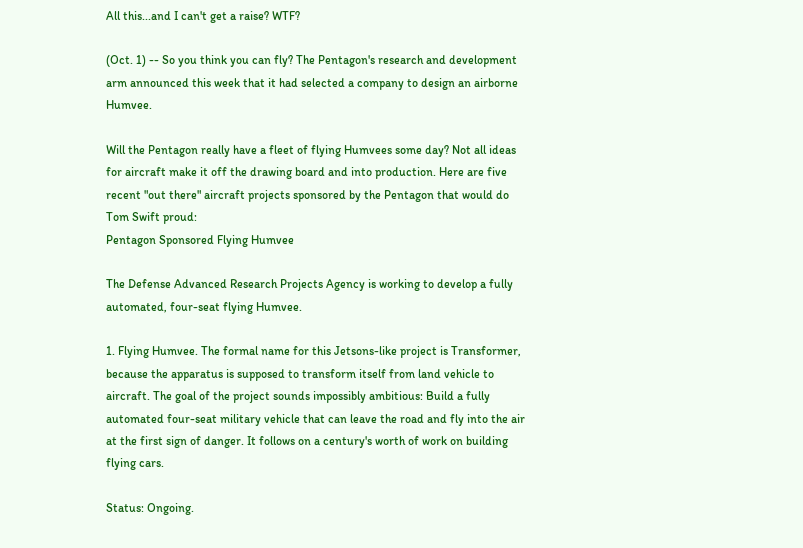All this...and I can't get a raise? WTF?

(Oct. 1) -- So you think you can fly? The Pentagon's research and development arm announced this week that it had selected a company to design an airborne Humvee.

Will the Pentagon really have a fleet of flying Humvees some day? Not all ideas for aircraft make it off the drawing board and into production. Here are five recent "out there" aircraft projects sponsored by the Pentagon that would do Tom Swift proud:
Pentagon Sponsored Flying Humvee

The Defense Advanced Research Projects Agency is working to develop a fully automated, four-seat flying Humvee.

1. Flying Humvee. The formal name for this Jetsons-like project is Transformer, because the apparatus is supposed to transform itself from land vehicle to aircraft. The goal of the project sounds impossibly ambitious: Build a fully automated four-seat military vehicle that can leave the road and fly into the air at the first sign of danger. It follows on a century's worth of work on building flying cars.

Status: Ongoing.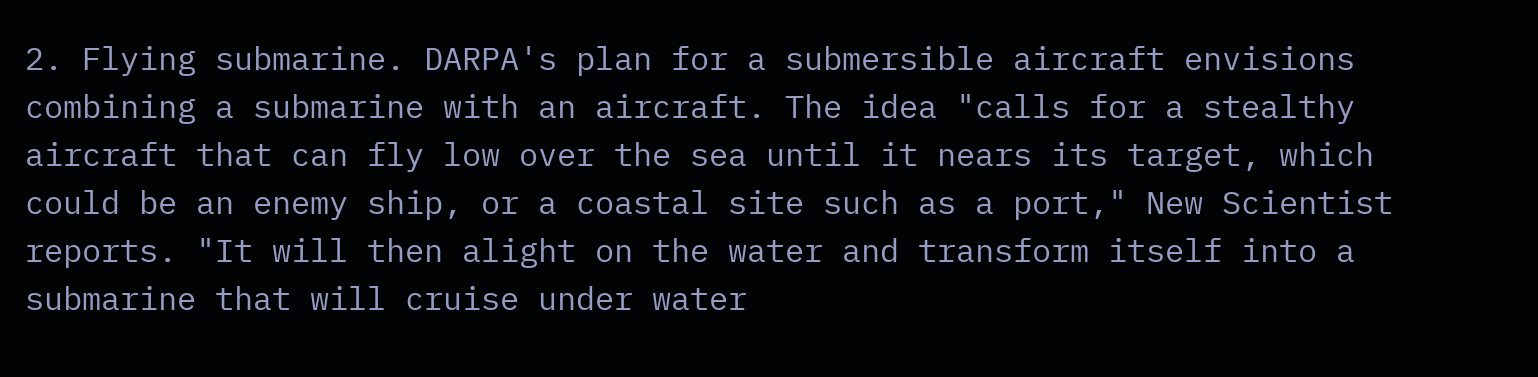2. Flying submarine. DARPA's plan for a submersible aircraft envisions combining a submarine with an aircraft. The idea "calls for a stealthy aircraft that can fly low over the sea until it nears its target, which could be an enemy ship, or a coastal site such as a port," New Scientist reports. "It will then alight on the water and transform itself into a submarine that will cruise under water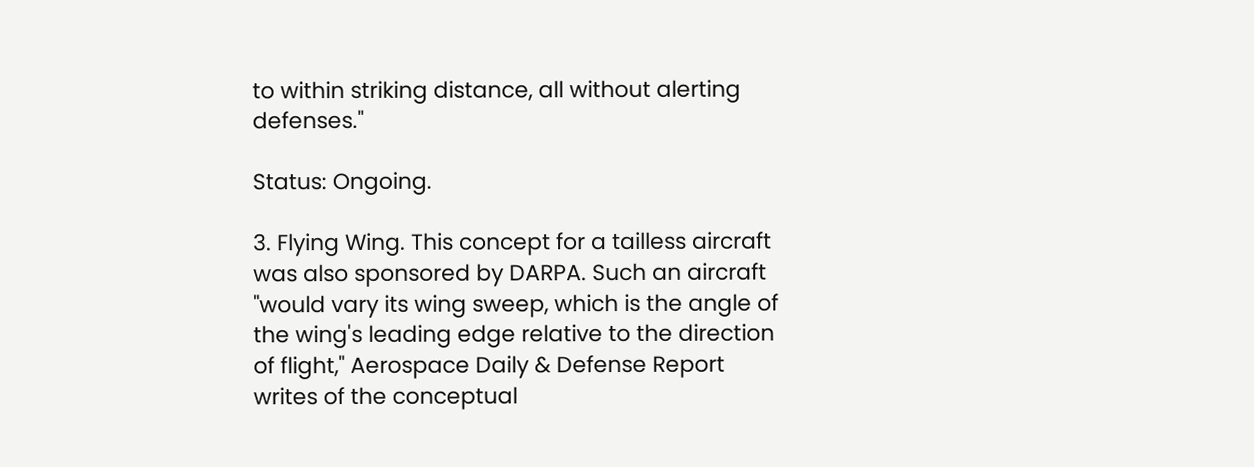to within striking distance, all without alerting defenses."

Status: Ongoing.

3. Flying Wing. This concept for a tailless aircraft was also sponsored by DARPA. Such an aircraft "would vary its wing sweep, which is the angle of the wing's leading edge relative to the direction of flight," Aerospace Daily & Defense Report writes of the conceptual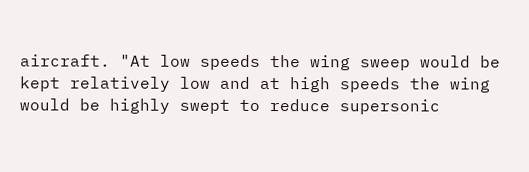aircraft. "At low speeds the wing sweep would be kept relatively low and at high speeds the wing would be highly swept to reduce supersonic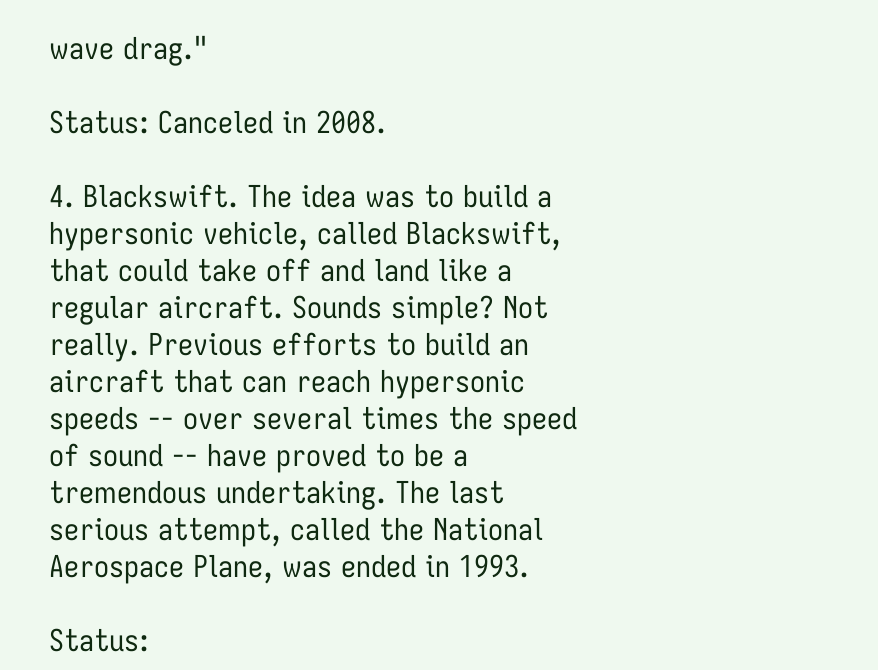wave drag."

Status: Canceled in 2008.

4. Blackswift. The idea was to build a hypersonic vehicle, called Blackswift, that could take off and land like a regular aircraft. Sounds simple? Not really. Previous efforts to build an aircraft that can reach hypersonic speeds -- over several times the speed of sound -- have proved to be a tremendous undertaking. The last serious attempt, called the National Aerospace Plane, was ended in 1993.

Status: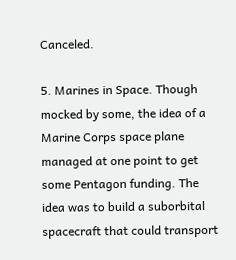Canceled.

5. Marines in Space. Though mocked by some, the idea of a Marine Corps space plane managed at one point to get some Pentagon funding. The idea was to build a suborbital spacecraft that could transport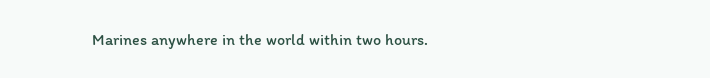Marines anywhere in the world within two hours.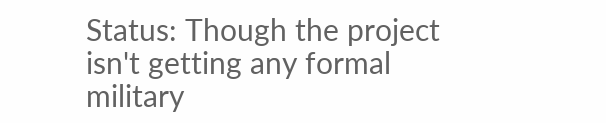Status: Though the project isn't getting any formal military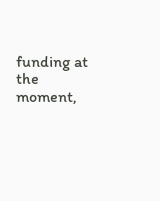funding at the moment,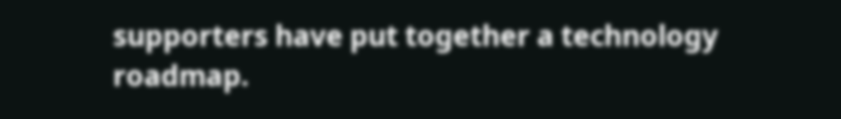supporters have put together a technology roadmap.